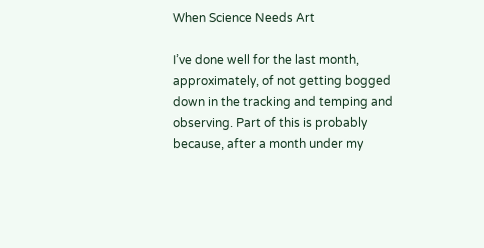When Science Needs Art

I’ve done well for the last month, approximately, of not getting bogged down in the tracking and temping and observing. Part of this is probably because, after a month under my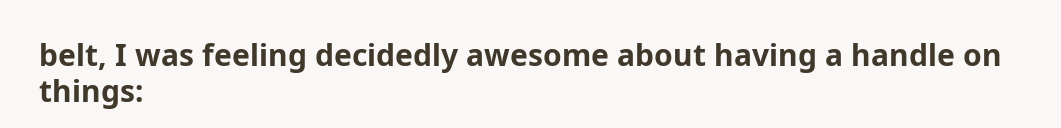belt, I was feeling decidedly awesome about having a handle on things: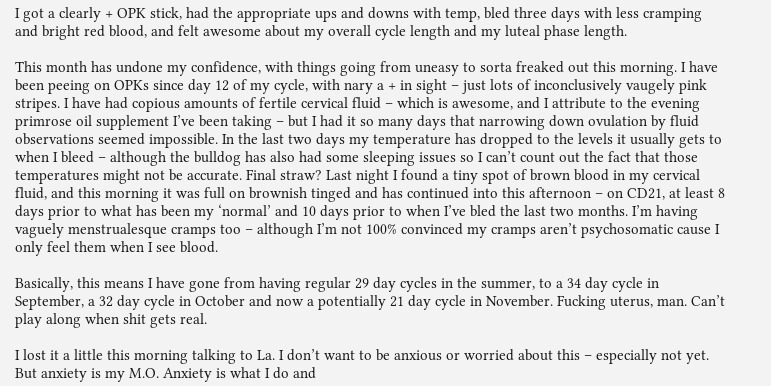I got a clearly + OPK stick, had the appropriate ups and downs with temp, bled three days with less cramping and bright red blood, and felt awesome about my overall cycle length and my luteal phase length.

This month has undone my confidence, with things going from uneasy to sorta freaked out this morning. I have been peeing on OPKs since day 12 of my cycle, with nary a + in sight – just lots of inconclusively vaugely pink stripes. I have had copious amounts of fertile cervical fluid – which is awesome, and I attribute to the evening primrose oil supplement I’ve been taking – but I had it so many days that narrowing down ovulation by fluid observations seemed impossible. In the last two days my temperature has dropped to the levels it usually gets to when I bleed – although the bulldog has also had some sleeping issues so I can’t count out the fact that those temperatures might not be accurate. Final straw? Last night I found a tiny spot of brown blood in my cervical fluid, and this morning it was full on brownish tinged and has continued into this afternoon – on CD21, at least 8 days prior to what has been my ‘normal’ and 10 days prior to when I’ve bled the last two months. I’m having vaguely menstrualesque cramps too – although I’m not 100% convinced my cramps aren’t psychosomatic cause I only feel them when I see blood.

Basically, this means I have gone from having regular 29 day cycles in the summer, to a 34 day cycle in September, a 32 day cycle in October and now a potentially 21 day cycle in November. Fucking uterus, man. Can’t play along when shit gets real.

I lost it a little this morning talking to La. I don’t want to be anxious or worried about this – especially not yet. But anxiety is my M.O. Anxiety is what I do and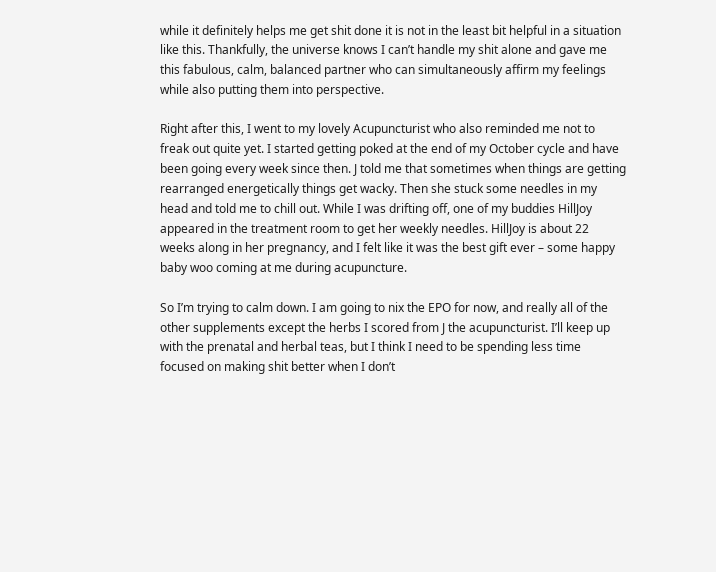while it definitely helps me get shit done it is not in the least bit helpful in a situation like this. Thankfully, the universe knows I can’t handle my shit alone and gave me this fabulous, calm, balanced partner who can simultaneously affirm my feelings while also putting them into perspective.

Right after this, I went to my lovely Acupuncturist who also reminded me not to freak out quite yet. I started getting poked at the end of my October cycle and have been going every week since then. J told me that sometimes when things are getting rearranged energetically things get wacky. Then she stuck some needles in my head and told me to chill out. While I was drifting off, one of my buddies HillJoy appeared in the treatment room to get her weekly needles. HillJoy is about 22 weeks along in her pregnancy, and I felt like it was the best gift ever – some happy baby woo coming at me during acupuncture.

So I’m trying to calm down. I am going to nix the EPO for now, and really all of the other supplements except the herbs I scored from J the acupuncturist. I’ll keep up with the prenatal and herbal teas, but I think I need to be spending less time focused on making shit better when I don’t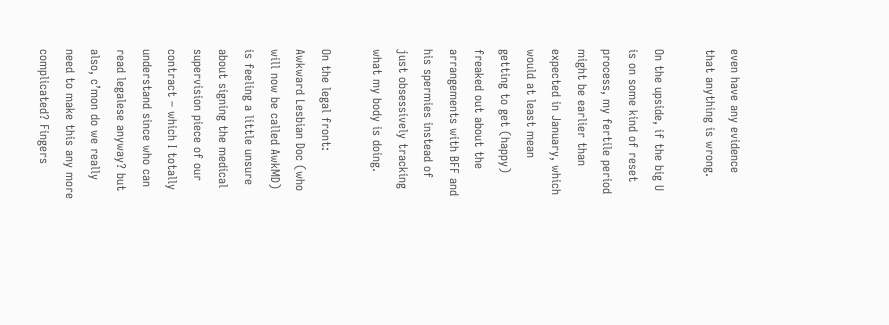even have any evidence that anything is wrong.

On the upside, if the big U is on some kind of reset process, my fertile period might be earlier than expected in January, which would at least mean getting to get (happy) freaked out about the arrangements with BFF and his spermies instead of just obsessively tracking what my body is doing.

On the legal front: Awkward Lesbian Doc (who will now be called AwkMD) is feeling a little unsure about signing the medical supervision piece of our contract – which I totally understand since who can read legalese anyway? but also, c’mon do we really need to make this any more complicated? Fingers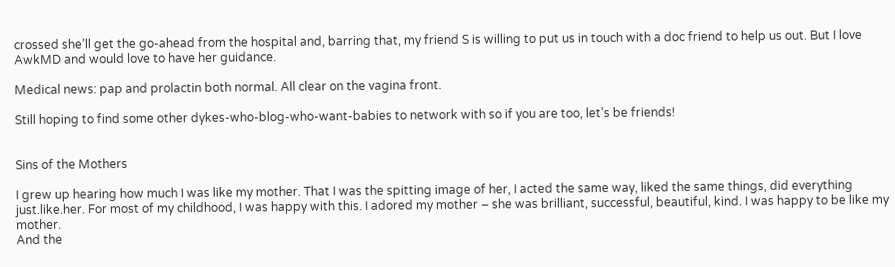crossed she’ll get the go-ahead from the hospital and, barring that, my friend S is willing to put us in touch with a doc friend to help us out. But I love AwkMD and would love to have her guidance.

Medical news: pap and prolactin both normal. All clear on the vagina front.

Still hoping to find some other dykes-who-blog-who-want-babies to network with so if you are too, let’s be friends!


Sins of the Mothers

I grew up hearing how much I was like my mother. That I was the spitting image of her, I acted the same way, liked the same things, did everything just.like.her. For most of my childhood, I was happy with this. I adored my mother – she was brilliant, successful, beautiful, kind. I was happy to be like my mother.
And the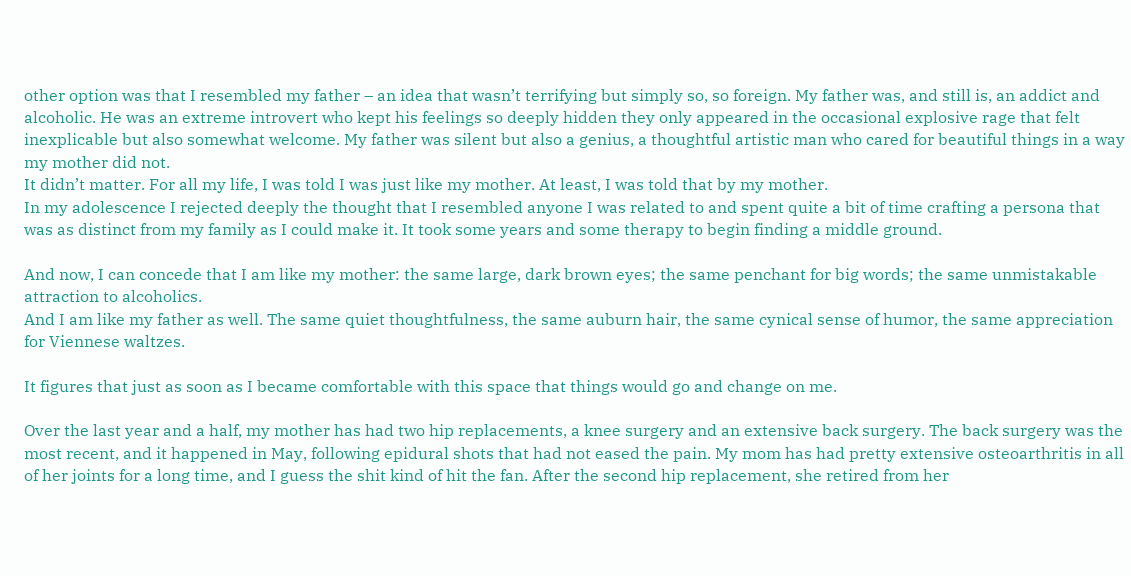other option was that I resembled my father – an idea that wasn’t terrifying but simply so, so foreign. My father was, and still is, an addict and alcoholic. He was an extreme introvert who kept his feelings so deeply hidden they only appeared in the occasional explosive rage that felt inexplicable but also somewhat welcome. My father was silent but also a genius, a thoughtful artistic man who cared for beautiful things in a way my mother did not.
It didn’t matter. For all my life, I was told I was just like my mother. At least, I was told that by my mother.
In my adolescence I rejected deeply the thought that I resembled anyone I was related to and spent quite a bit of time crafting a persona that was as distinct from my family as I could make it. It took some years and some therapy to begin finding a middle ground.

And now, I can concede that I am like my mother: the same large, dark brown eyes; the same penchant for big words; the same unmistakable attraction to alcoholics.
And I am like my father as well. The same quiet thoughtfulness, the same auburn hair, the same cynical sense of humor, the same appreciation for Viennese waltzes.

It figures that just as soon as I became comfortable with this space that things would go and change on me.

Over the last year and a half, my mother has had two hip replacements, a knee surgery and an extensive back surgery. The back surgery was the most recent, and it happened in May, following epidural shots that had not eased the pain. My mom has had pretty extensive osteoarthritis in all of her joints for a long time, and I guess the shit kind of hit the fan. After the second hip replacement, she retired from her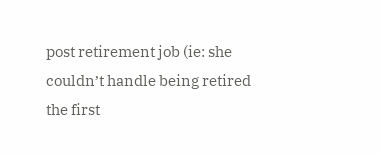post retirement job (ie: she couldn’t handle being retired the first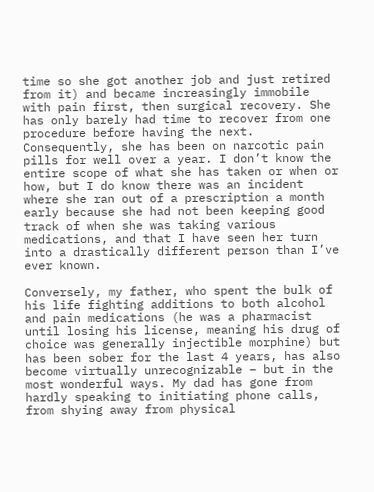time so she got another job and just retired from it) and became increasingly immobile with pain first, then surgical recovery. She has only barely had time to recover from one procedure before having the next.
Consequently, she has been on narcotic pain pills for well over a year. I don’t know the entire scope of what she has taken or when or how, but I do know there was an incident where she ran out of a prescription a month early because she had not been keeping good track of when she was taking various medications, and that I have seen her turn into a drastically different person than I’ve ever known.

Conversely, my father, who spent the bulk of his life fighting additions to both alcohol and pain medications (he was a pharmacist until losing his license, meaning his drug of choice was generally injectible morphine) but has been sober for the last 4 years, has also become virtually unrecognizable – but in the most wonderful ways. My dad has gone from hardly speaking to initiating phone calls, from shying away from physical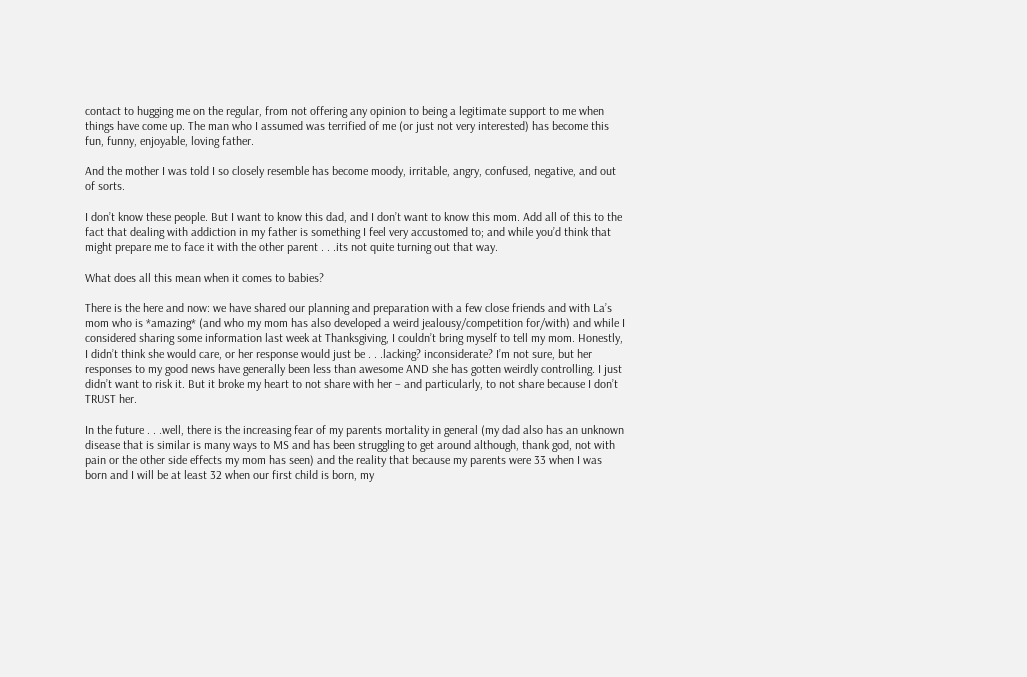contact to hugging me on the regular, from not offering any opinion to being a legitimate support to me when things have come up. The man who I assumed was terrified of me (or just not very interested) has become this fun, funny, enjoyable, loving father.

And the mother I was told I so closely resemble has become moody, irritable, angry, confused, negative, and out of sorts.

I don’t know these people. But I want to know this dad, and I don’t want to know this mom. Add all of this to the fact that dealing with addiction in my father is something I feel very accustomed to; and while you’d think that might prepare me to face it with the other parent . . .its not quite turning out that way.

What does all this mean when it comes to babies?

There is the here and now: we have shared our planning and preparation with a few close friends and with La’s mom who is *amazing* (and who my mom has also developed a weird jealousy/competition for/with) and while I considered sharing some information last week at Thanksgiving, I couldn’t bring myself to tell my mom. Honestly, I didn’t think she would care, or her response would just be . . .lacking? inconsiderate? I’m not sure, but her responses to my good news have generally been less than awesome AND she has gotten weirdly controlling. I just didn’t want to risk it. But it broke my heart to not share with her – and particularly, to not share because I don’t TRUST her.

In the future . . .well, there is the increasing fear of my parents mortality in general (my dad also has an unknown disease that is similar is many ways to MS and has been struggling to get around although, thank god, not with pain or the other side effects my mom has seen) and the reality that because my parents were 33 when I was born and I will be at least 32 when our first child is born, my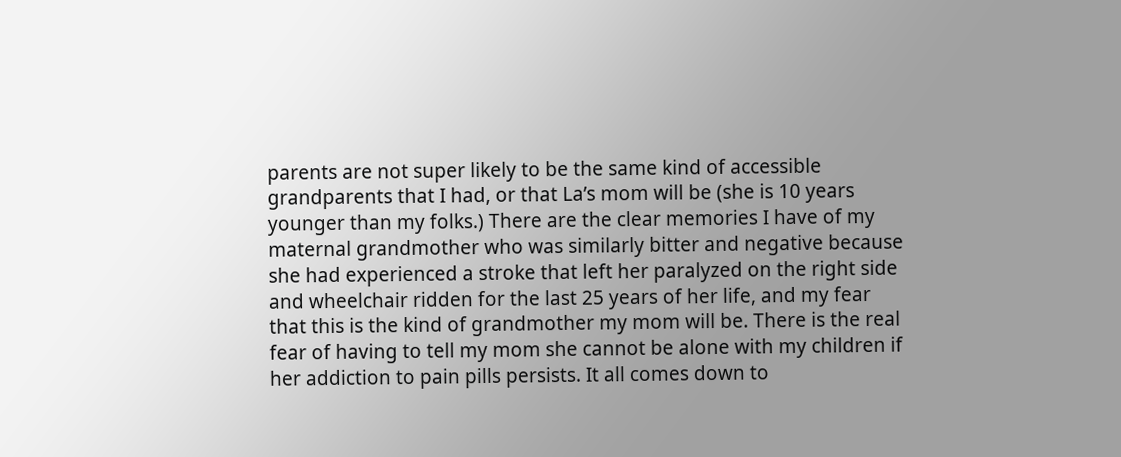parents are not super likely to be the same kind of accessible grandparents that I had, or that La’s mom will be (she is 10 years younger than my folks.) There are the clear memories I have of my maternal grandmother who was similarly bitter and negative because she had experienced a stroke that left her paralyzed on the right side and wheelchair ridden for the last 25 years of her life, and my fear that this is the kind of grandmother my mom will be. There is the real fear of having to tell my mom she cannot be alone with my children if her addiction to pain pills persists. It all comes down to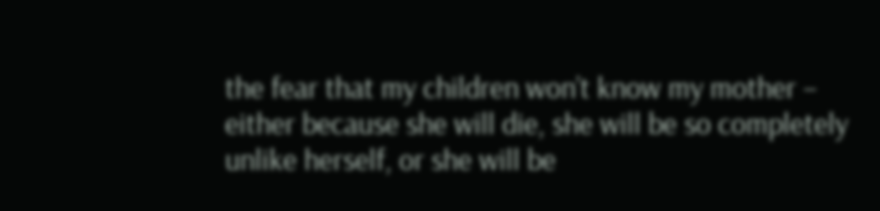the fear that my children won’t know my mother – either because she will die, she will be so completely unlike herself, or she will be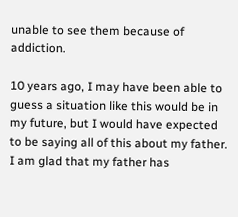unable to see them because of addiction.

10 years ago, I may have been able to guess a situation like this would be in my future, but I would have expected to be saying all of this about my father. I am glad that my father has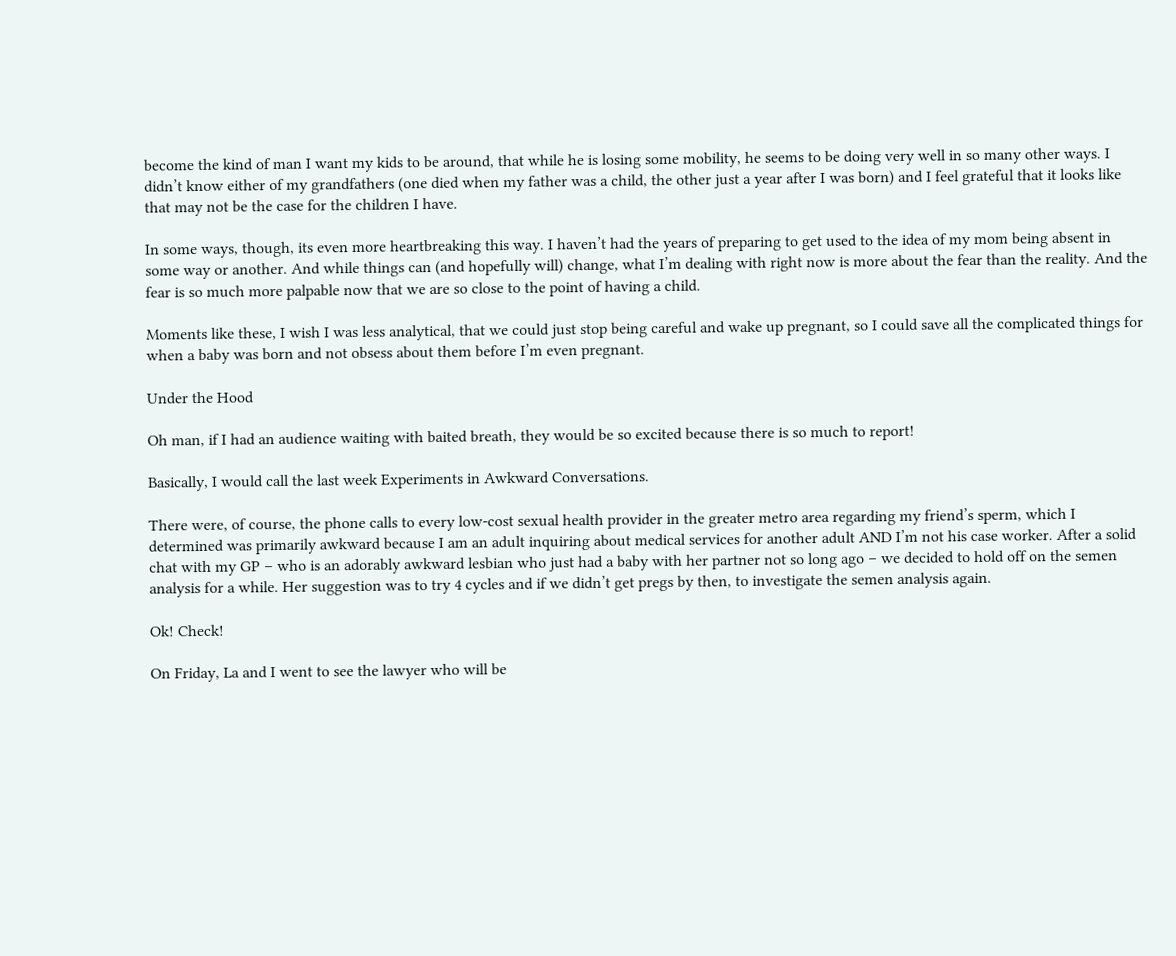become the kind of man I want my kids to be around, that while he is losing some mobility, he seems to be doing very well in so many other ways. I didn’t know either of my grandfathers (one died when my father was a child, the other just a year after I was born) and I feel grateful that it looks like that may not be the case for the children I have.

In some ways, though, its even more heartbreaking this way. I haven’t had the years of preparing to get used to the idea of my mom being absent in some way or another. And while things can (and hopefully will) change, what I’m dealing with right now is more about the fear than the reality. And the fear is so much more palpable now that we are so close to the point of having a child.

Moments like these, I wish I was less analytical, that we could just stop being careful and wake up pregnant, so I could save all the complicated things for when a baby was born and not obsess about them before I’m even pregnant.

Under the Hood

Oh man, if I had an audience waiting with baited breath, they would be so excited because there is so much to report!

Basically, I would call the last week Experiments in Awkward Conversations.

There were, of course, the phone calls to every low-cost sexual health provider in the greater metro area regarding my friend’s sperm, which I determined was primarily awkward because I am an adult inquiring about medical services for another adult AND I’m not his case worker. After a solid chat with my GP – who is an adorably awkward lesbian who just had a baby with her partner not so long ago – we decided to hold off on the semen analysis for a while. Her suggestion was to try 4 cycles and if we didn’t get pregs by then, to investigate the semen analysis again.

Ok! Check!

On Friday, La and I went to see the lawyer who will be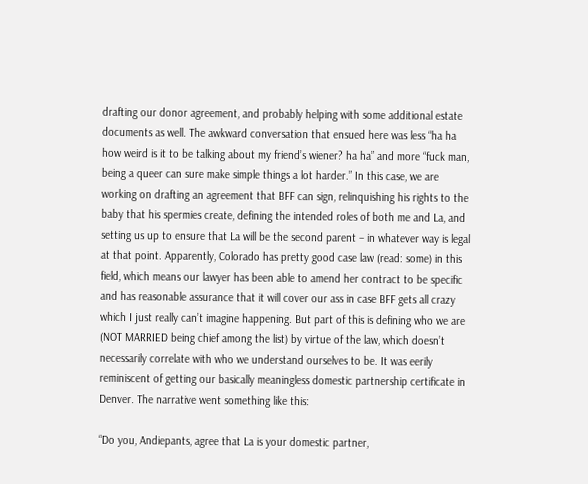drafting our donor agreement, and probably helping with some additional estate documents as well. The awkward conversation that ensued here was less “ha ha how weird is it to be talking about my friend’s wiener? ha ha” and more “fuck man, being a queer can sure make simple things a lot harder.” In this case, we are working on drafting an agreement that BFF can sign, relinquishing his rights to the baby that his spermies create, defining the intended roles of both me and La, and setting us up to ensure that La will be the second parent – in whatever way is legal at that point. Apparently, Colorado has pretty good case law (read: some) in this field, which means our lawyer has been able to amend her contract to be specific and has reasonable assurance that it will cover our ass in case BFF gets all crazy which I just really can’t imagine happening. But part of this is defining who we are (NOT MARRIED being chief among the list) by virtue of the law, which doesn’t necessarily correlate with who we understand ourselves to be. It was eerily reminiscent of getting our basically meaningless domestic partnership certificate in Denver. The narrative went something like this:

“Do you, Andiepants, agree that La is your domestic partner,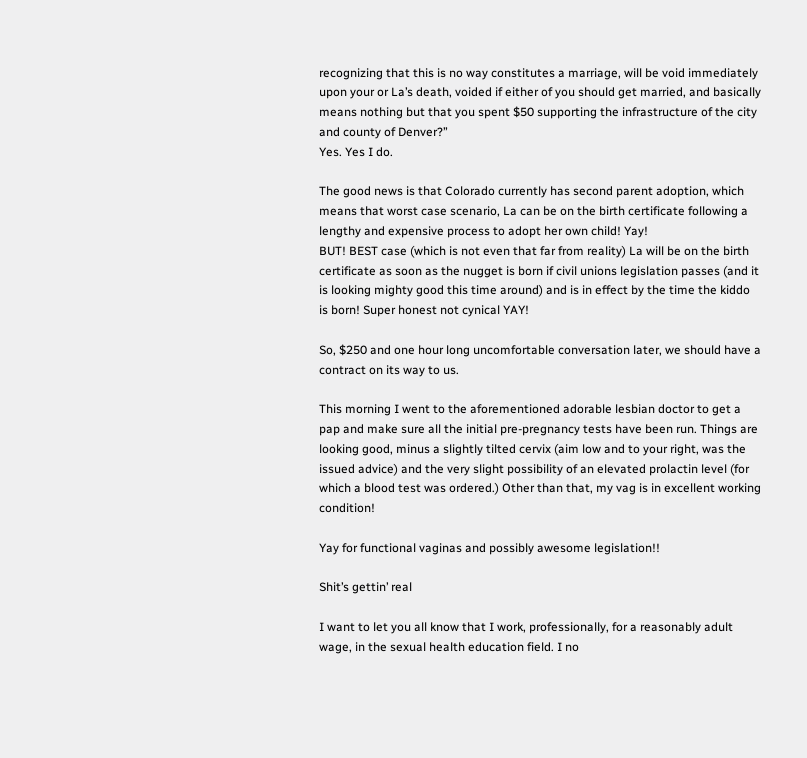recognizing that this is no way constitutes a marriage, will be void immediately upon your or La’s death, voided if either of you should get married, and basically means nothing but that you spent $50 supporting the infrastructure of the city and county of Denver?”
Yes. Yes I do.

The good news is that Colorado currently has second parent adoption, which means that worst case scenario, La can be on the birth certificate following a lengthy and expensive process to adopt her own child! Yay!
BUT! BEST case (which is not even that far from reality) La will be on the birth certificate as soon as the nugget is born if civil unions legislation passes (and it is looking mighty good this time around) and is in effect by the time the kiddo is born! Super honest not cynical YAY!

So, $250 and one hour long uncomfortable conversation later, we should have a contract on its way to us.

This morning I went to the aforementioned adorable lesbian doctor to get a pap and make sure all the initial pre-pregnancy tests have been run. Things are looking good, minus a slightly tilted cervix (aim low and to your right, was the issued advice) and the very slight possibility of an elevated prolactin level (for which a blood test was ordered.) Other than that, my vag is in excellent working condition!

Yay for functional vaginas and possibly awesome legislation!!

Shit’s gettin’ real

I want to let you all know that I work, professionally, for a reasonably adult wage, in the sexual health education field. I no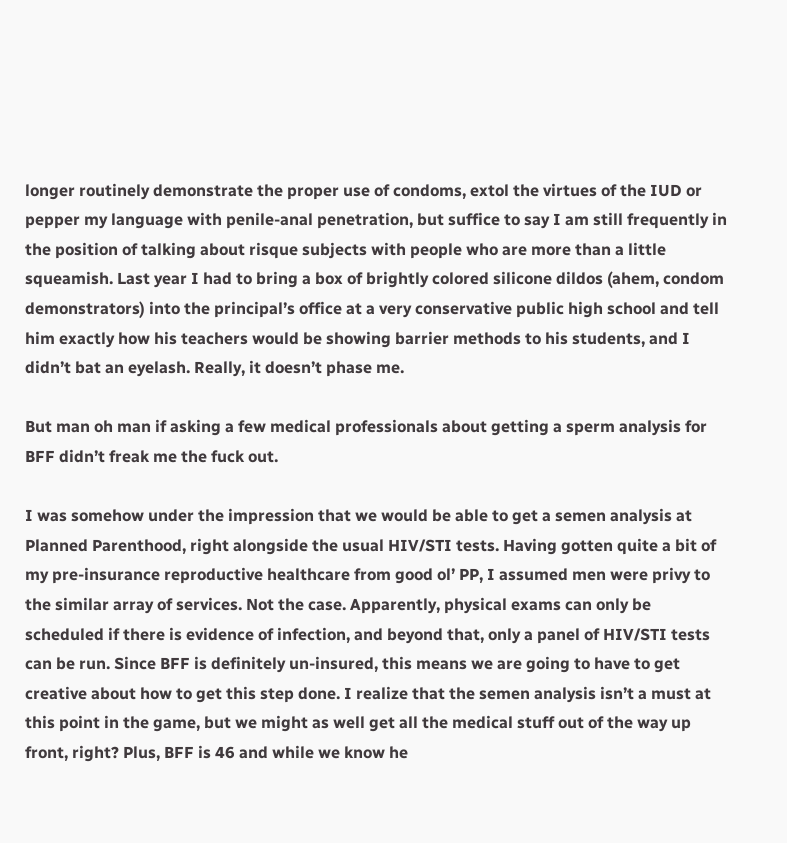longer routinely demonstrate the proper use of condoms, extol the virtues of the IUD or pepper my language with penile-anal penetration, but suffice to say I am still frequently in the position of talking about risque subjects with people who are more than a little squeamish. Last year I had to bring a box of brightly colored silicone dildos (ahem, condom demonstrators) into the principal’s office at a very conservative public high school and tell him exactly how his teachers would be showing barrier methods to his students, and I didn’t bat an eyelash. Really, it doesn’t phase me.

But man oh man if asking a few medical professionals about getting a sperm analysis for BFF didn’t freak me the fuck out.

I was somehow under the impression that we would be able to get a semen analysis at Planned Parenthood, right alongside the usual HIV/STI tests. Having gotten quite a bit of my pre-insurance reproductive healthcare from good ol’ PP, I assumed men were privy to the similar array of services. Not the case. Apparently, physical exams can only be scheduled if there is evidence of infection, and beyond that, only a panel of HIV/STI tests can be run. Since BFF is definitely un-insured, this means we are going to have to get creative about how to get this step done. I realize that the semen analysis isn’t a must at this point in the game, but we might as well get all the medical stuff out of the way up front, right? Plus, BFF is 46 and while we know he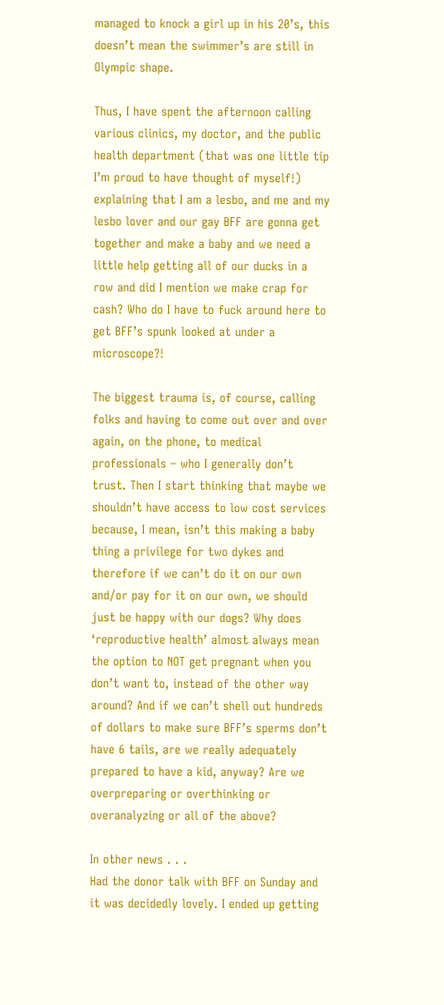managed to knock a girl up in his 20’s, this doesn’t mean the swimmer’s are still in Olympic shape.

Thus, I have spent the afternoon calling various clinics, my doctor, and the public health department (that was one little tip I’m proud to have thought of myself!) explaining that I am a lesbo, and me and my lesbo lover and our gay BFF are gonna get together and make a baby and we need a little help getting all of our ducks in a row and did I mention we make crap for cash? Who do I have to fuck around here to get BFF’s spunk looked at under a microscope?!

The biggest trauma is, of course, calling folks and having to come out over and over again, on the phone, to medical professionals – who I generally don’t trust. Then I start thinking that maybe we shouldn’t have access to low cost services because, I mean, isn’t this making a baby thing a privilege for two dykes and therefore if we can’t do it on our own and/or pay for it on our own, we should just be happy with our dogs? Why does ‘reproductive health’ almost always mean the option to NOT get pregnant when you don’t want to, instead of the other way around? And if we can’t shell out hundreds of dollars to make sure BFF’s sperms don’t have 6 tails, are we really adequately prepared to have a kid, anyway? Are we overpreparing or overthinking or overanalyzing or all of the above?

In other news . . .
Had the donor talk with BFF on Sunday and it was decidedly lovely. I ended up getting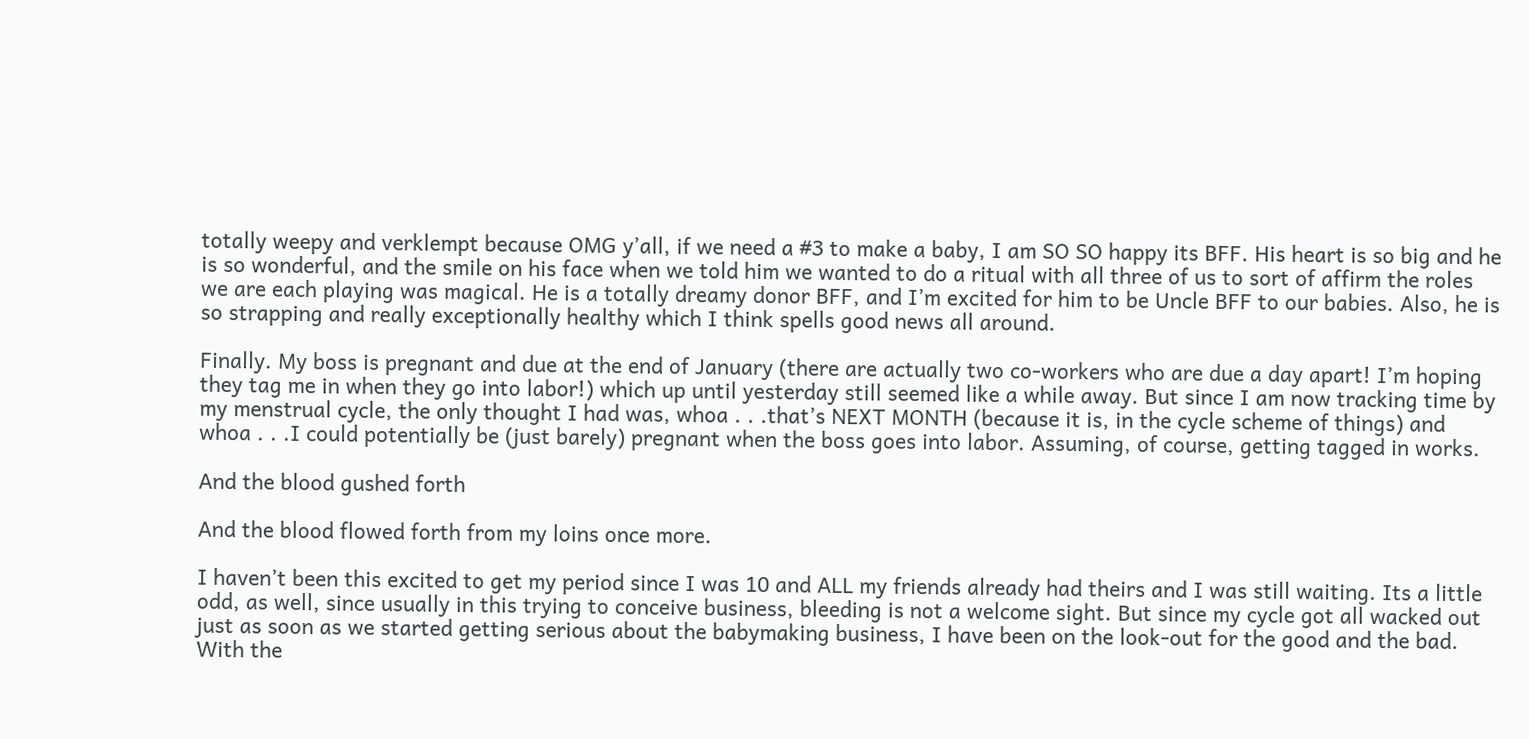totally weepy and verklempt because OMG y’all, if we need a #3 to make a baby, I am SO SO happy its BFF. His heart is so big and he is so wonderful, and the smile on his face when we told him we wanted to do a ritual with all three of us to sort of affirm the roles we are each playing was magical. He is a totally dreamy donor BFF, and I’m excited for him to be Uncle BFF to our babies. Also, he is so strapping and really exceptionally healthy which I think spells good news all around.

Finally. My boss is pregnant and due at the end of January (there are actually two co-workers who are due a day apart! I’m hoping they tag me in when they go into labor!) which up until yesterday still seemed like a while away. But since I am now tracking time by my menstrual cycle, the only thought I had was, whoa . . .that’s NEXT MONTH (because it is, in the cycle scheme of things) and whoa . . .I could potentially be (just barely) pregnant when the boss goes into labor. Assuming, of course, getting tagged in works.

And the blood gushed forth

And the blood flowed forth from my loins once more.

I haven’t been this excited to get my period since I was 10 and ALL my friends already had theirs and I was still waiting. Its a little odd, as well, since usually in this trying to conceive business, bleeding is not a welcome sight. But since my cycle got all wacked out just as soon as we started getting serious about the babymaking business, I have been on the look-out for the good and the bad. With the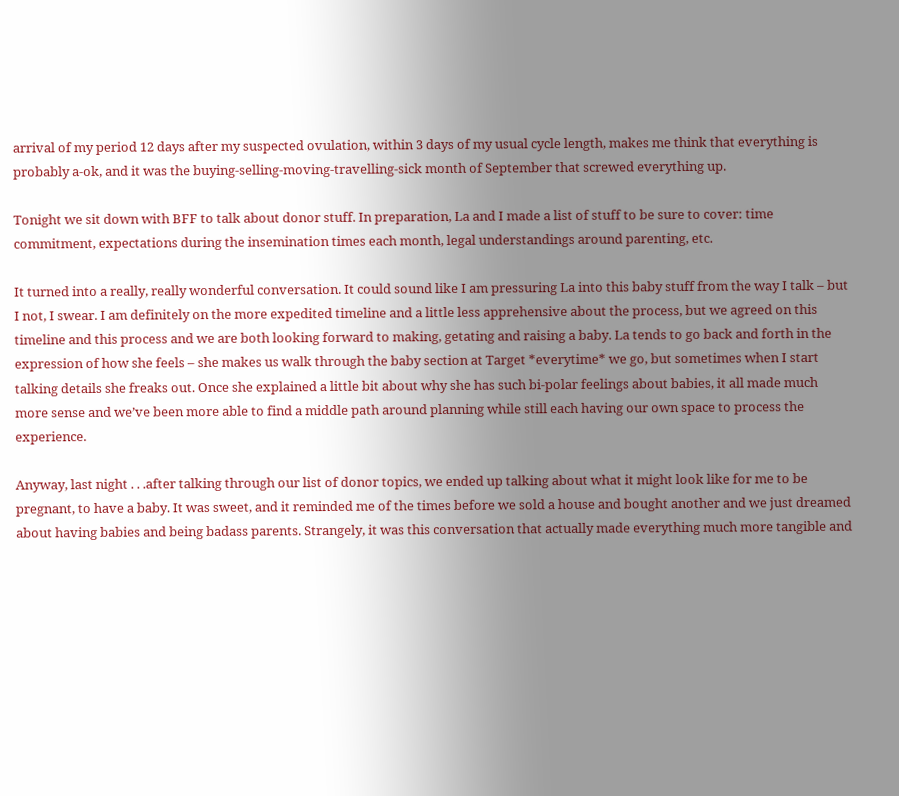arrival of my period 12 days after my suspected ovulation, within 3 days of my usual cycle length, makes me think that everything is probably a-ok, and it was the buying-selling-moving-travelling-sick month of September that screwed everything up.

Tonight we sit down with BFF to talk about donor stuff. In preparation, La and I made a list of stuff to be sure to cover: time commitment, expectations during the insemination times each month, legal understandings around parenting, etc.

It turned into a really, really wonderful conversation. It could sound like I am pressuring La into this baby stuff from the way I talk – but I not, I swear. I am definitely on the more expedited timeline and a little less apprehensive about the process, but we agreed on this timeline and this process and we are both looking forward to making, getating and raising a baby. La tends to go back and forth in the expression of how she feels – she makes us walk through the baby section at Target *everytime* we go, but sometimes when I start talking details she freaks out. Once she explained a little bit about why she has such bi-polar feelings about babies, it all made much more sense and we’ve been more able to find a middle path around planning while still each having our own space to process the experience.

Anyway, last night . . .after talking through our list of donor topics, we ended up talking about what it might look like for me to be pregnant, to have a baby. It was sweet, and it reminded me of the times before we sold a house and bought another and we just dreamed about having babies and being badass parents. Strangely, it was this conversation that actually made everything much more tangible and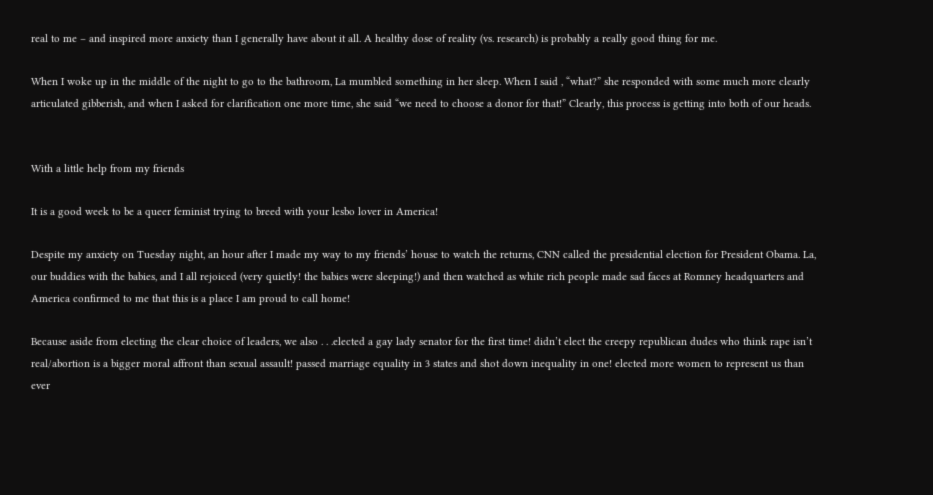real to me – and inspired more anxiety than I generally have about it all. A healthy dose of reality (vs. research) is probably a really good thing for me.

When I woke up in the middle of the night to go to the bathroom, La mumbled something in her sleep. When I said , “what?” she responded with some much more clearly articulated gibberish, and when I asked for clarification one more time, she said “we need to choose a donor for that!” Clearly, this process is getting into both of our heads.


With a little help from my friends

It is a good week to be a queer feminist trying to breed with your lesbo lover in America!

Despite my anxiety on Tuesday night, an hour after I made my way to my friends’ house to watch the returns, CNN called the presidential election for President Obama. La, our buddies with the babies, and I all rejoiced (very quietly! the babies were sleeping!) and then watched as white rich people made sad faces at Romney headquarters and America confirmed to me that this is a place I am proud to call home!

Because aside from electing the clear choice of leaders, we also . . .elected a gay lady senator for the first time! didn’t elect the creepy republican dudes who think rape isn’t real/abortion is a bigger moral affront than sexual assault! passed marriage equality in 3 states and shot down inequality in one! elected more women to represent us than ever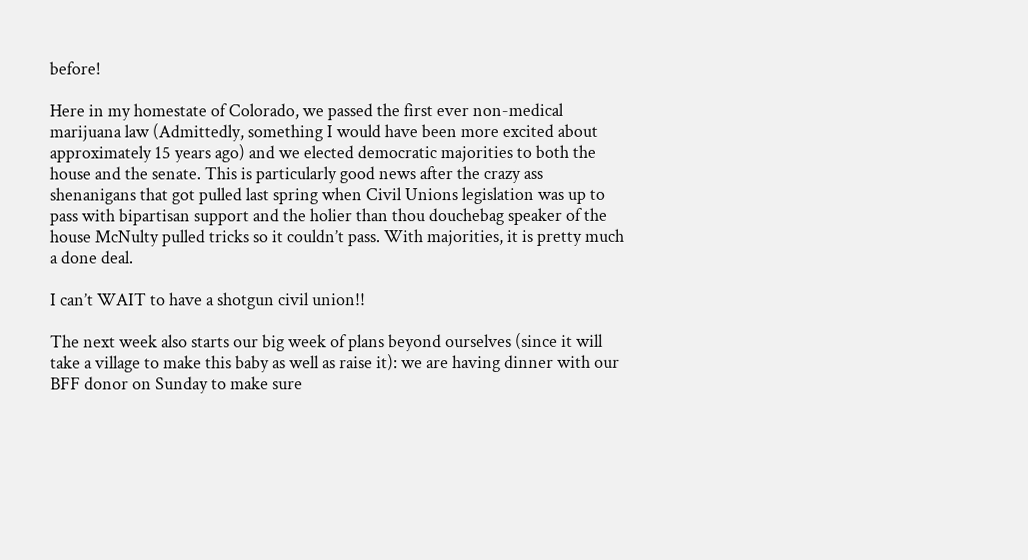before!

Here in my homestate of Colorado, we passed the first ever non-medical marijuana law (Admittedly, something I would have been more excited about approximately 15 years ago) and we elected democratic majorities to both the house and the senate. This is particularly good news after the crazy ass shenanigans that got pulled last spring when Civil Unions legislation was up to pass with bipartisan support and the holier than thou douchebag speaker of the house McNulty pulled tricks so it couldn’t pass. With majorities, it is pretty much a done deal.

I can’t WAIT to have a shotgun civil union!!

The next week also starts our big week of plans beyond ourselves (since it will take a village to make this baby as well as raise it): we are having dinner with our BFF donor on Sunday to make sure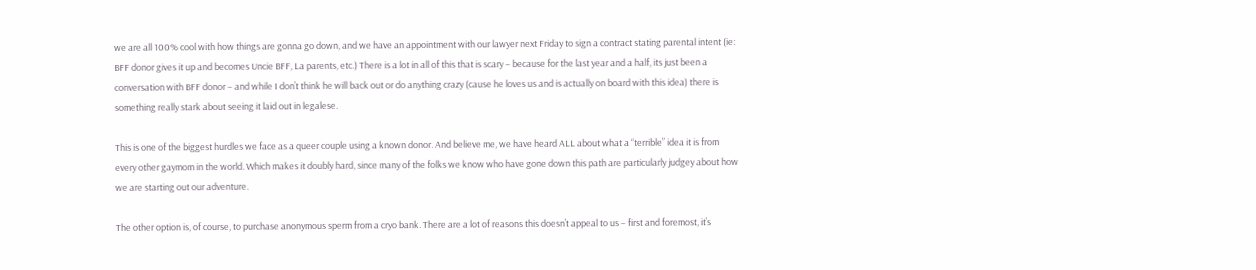we are all 100% cool with how things are gonna go down, and we have an appointment with our lawyer next Friday to sign a contract stating parental intent (ie: BFF donor gives it up and becomes Uncie BFF, La parents, etc.) There is a lot in all of this that is scary – because for the last year and a half, its just been a conversation with BFF donor – and while I don’t think he will back out or do anything crazy (cause he loves us and is actually on board with this idea) there is something really stark about seeing it laid out in legalese.

This is one of the biggest hurdles we face as a queer couple using a known donor. And believe me, we have heard ALL about what a “terrible” idea it is from every other gaymom in the world. Which makes it doubly hard, since many of the folks we know who have gone down this path are particularly judgey about how we are starting out our adventure.

The other option is, of course, to purchase anonymous sperm from a cryo bank. There are a lot of reasons this doesn’t appeal to us – first and foremost, it’s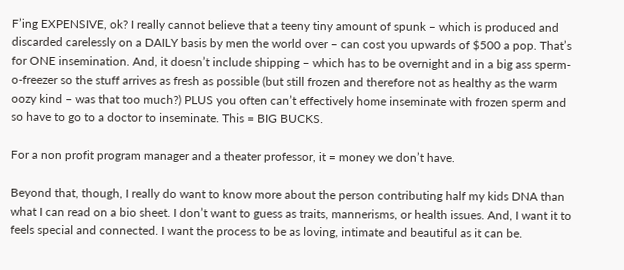F’ing EXPENSIVE, ok? I really cannot believe that a teeny tiny amount of spunk – which is produced and discarded carelessly on a DAILY basis by men the world over – can cost you upwards of $500 a pop. That’s for ONE insemination. And, it doesn’t include shipping – which has to be overnight and in a big ass sperm-o-freezer so the stuff arrives as fresh as possible (but still frozen and therefore not as healthy as the warm oozy kind – was that too much?) PLUS you often can’t effectively home inseminate with frozen sperm and so have to go to a doctor to inseminate. This = BIG BUCKS.

For a non profit program manager and a theater professor, it = money we don’t have.

Beyond that, though, I really do want to know more about the person contributing half my kids DNA than what I can read on a bio sheet. I don’t want to guess as traits, mannerisms, or health issues. And, I want it to feels special and connected. I want the process to be as loving, intimate and beautiful as it can be.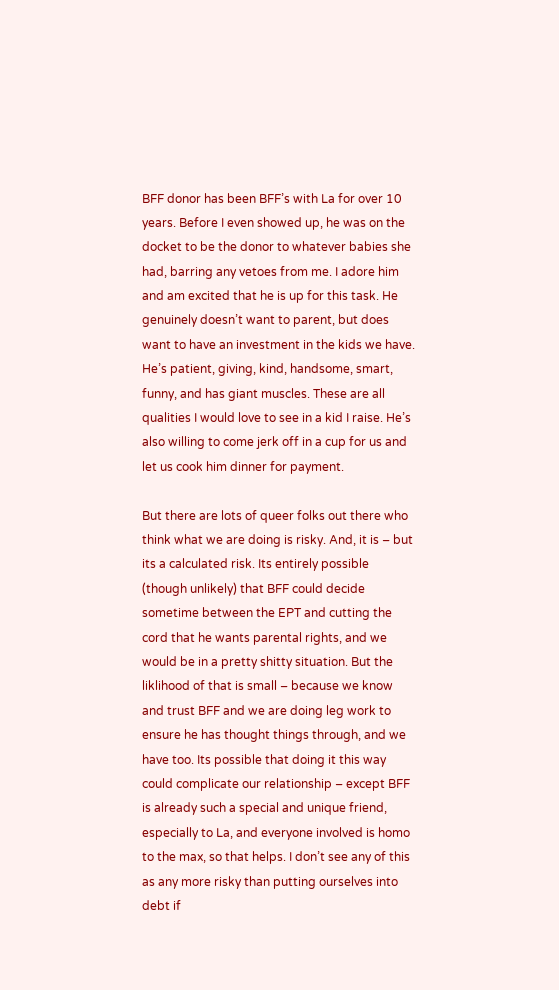BFF donor has been BFF’s with La for over 10 years. Before I even showed up, he was on the docket to be the donor to whatever babies she had, barring any vetoes from me. I adore him and am excited that he is up for this task. He genuinely doesn’t want to parent, but does want to have an investment in the kids we have. He’s patient, giving, kind, handsome, smart, funny, and has giant muscles. These are all qualities I would love to see in a kid I raise. He’s also willing to come jerk off in a cup for us and let us cook him dinner for payment.

But there are lots of queer folks out there who think what we are doing is risky. And, it is – but its a calculated risk. Its entirely possible (though unlikely) that BFF could decide sometime between the EPT and cutting the cord that he wants parental rights, and we would be in a pretty shitty situation. But the liklihood of that is small – because we know and trust BFF and we are doing leg work to ensure he has thought things through, and we have too. Its possible that doing it this way could complicate our relationship – except BFF is already such a special and unique friend, especially to La, and everyone involved is homo to the max, so that helps. I don’t see any of this as any more risky than putting ourselves into debt if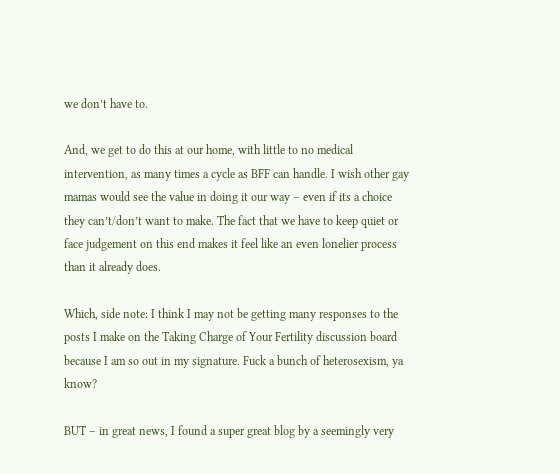we don’t have to.

And, we get to do this at our home, with little to no medical intervention, as many times a cycle as BFF can handle. I wish other gay mamas would see the value in doing it our way – even if its a choice they can’t/don’t want to make. The fact that we have to keep quiet or face judgement on this end makes it feel like an even lonelier process than it already does.

Which, side note: I think I may not be getting many responses to the posts I make on the Taking Charge of Your Fertility discussion board because I am so out in my signature. Fuck a bunch of heterosexism, ya know?

BUT – in great news, I found a super great blog by a seemingly very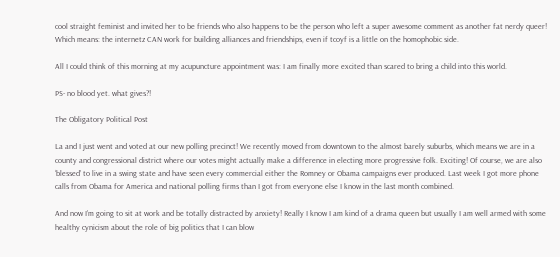cool straight feminist and invited her to be friends who also happens to be the person who left a super awesome comment as another fat nerdy queer! Which means: the internetz CAN work for building alliances and friendships, even if tcoyf is a little on the homophobic side.

All I could think of this morning at my acupuncture appointment was: I am finally more excited than scared to bring a child into this world.

PS- no blood yet. what gives?!

The Obligatory Political Post

La and I just went and voted at our new polling precinct! We recently moved from downtown to the almost barely suburbs, which means we are in a county and congressional district where our votes might actually make a difference in electing more progressive folk. Exciting! Of course, we are also ‘blessed’ to live in a swing state and have seen every commercial either the Romney or Obama campaigns ever produced. Last week I got more phone calls from Obama for America and national polling firms than I got from everyone else I know in the last month combined.

And now I’m going to sit at work and be totally distracted by anxiety! Really I know I am kind of a drama queen but usually I am well armed with some healthy cynicism about the role of big politics that I can blow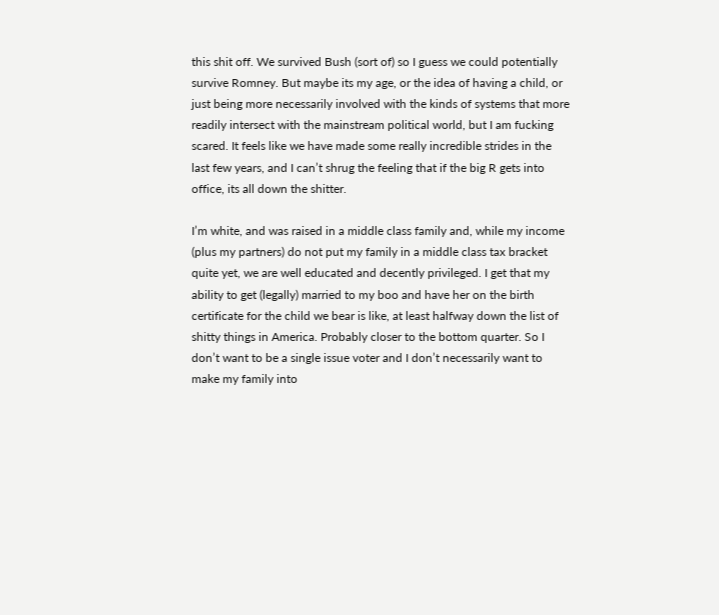this shit off. We survived Bush (sort of) so I guess we could potentially survive Romney. But maybe its my age, or the idea of having a child, or just being more necessarily involved with the kinds of systems that more readily intersect with the mainstream political world, but I am fucking scared. It feels like we have made some really incredible strides in the last few years, and I can’t shrug the feeling that if the big R gets into office, its all down the shitter.

I’m white, and was raised in a middle class family and, while my income (plus my partners) do not put my family in a middle class tax bracket quite yet, we are well educated and decently privileged. I get that my ability to get (legally) married to my boo and have her on the birth certificate for the child we bear is like, at least halfway down the list of shitty things in America. Probably closer to the bottom quarter. So I don’t want to be a single issue voter and I don’t necessarily want to make my family into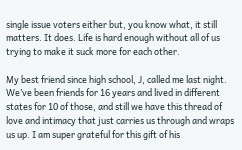single issue voters either but, you know what, it still matters. It does. Life is hard enough without all of us trying to make it suck more for each other.

My best friend since high school, J, called me last night. We’ve been friends for 16 years and lived in different states for 10 of those, and still we have this thread of love and intimacy that just carries us through and wraps us up. I am super grateful for this gift of his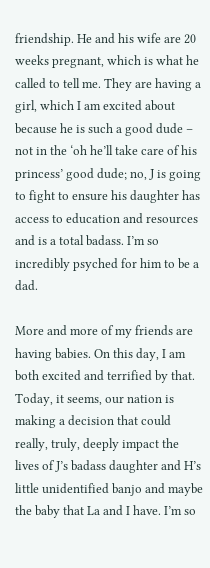friendship. He and his wife are 20 weeks pregnant, which is what he called to tell me. They are having a girl, which I am excited about because he is such a good dude – not in the ‘oh he’ll take care of his princess’ good dude; no, J is going to fight to ensure his daughter has access to education and resources and is a total badass. I’m so incredibly psyched for him to be a dad.

More and more of my friends are having babies. On this day, I am both excited and terrified by that. Today, it seems, our nation is making a decision that could really, truly, deeply impact the lives of J’s badass daughter and H’s little unidentified banjo and maybe the baby that La and I have. I’m so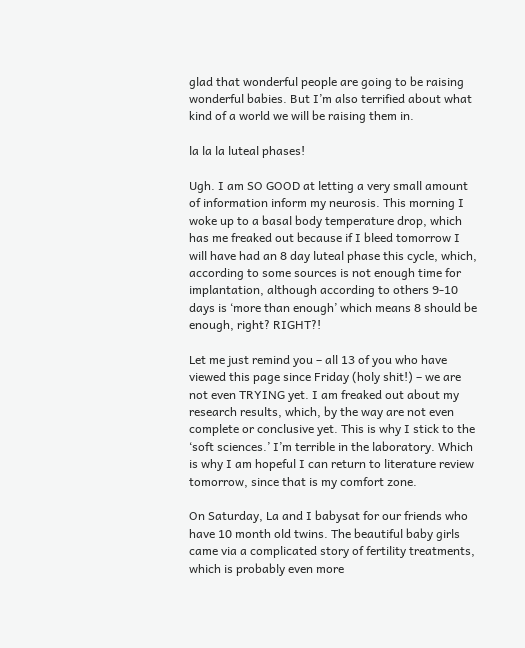glad that wonderful people are going to be raising wonderful babies. But I’m also terrified about what kind of a world we will be raising them in.

la la la luteal phases!

Ugh. I am SO GOOD at letting a very small amount of information inform my neurosis. This morning I woke up to a basal body temperature drop, which has me freaked out because if I bleed tomorrow I will have had an 8 day luteal phase this cycle, which, according to some sources is not enough time for implantation, although according to others 9-10 days is ‘more than enough’ which means 8 should be enough, right? RIGHT?!

Let me just remind you – all 13 of you who have viewed this page since Friday (holy shit!) – we are not even TRYING yet. I am freaked out about my research results, which, by the way are not even complete or conclusive yet. This is why I stick to the ‘soft sciences.’ I’m terrible in the laboratory. Which is why I am hopeful I can return to literature review tomorrow, since that is my comfort zone.

On Saturday, La and I babysat for our friends who have 10 month old twins. The beautiful baby girls came via a complicated story of fertility treatments, which is probably even more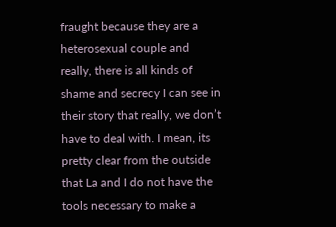fraught because they are a heterosexual couple and really, there is all kinds of shame and secrecy I can see in their story that really, we don’t have to deal with. I mean, its pretty clear from the outside that La and I do not have the tools necessary to make a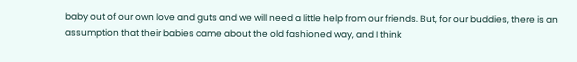baby out of our own love and guts and we will need a little help from our friends. But, for our buddies, there is an assumption that their babies came about the old fashioned way, and I think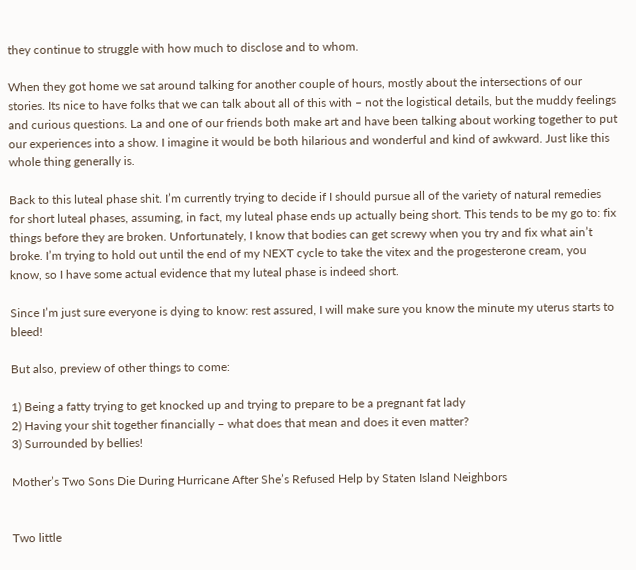they continue to struggle with how much to disclose and to whom.

When they got home we sat around talking for another couple of hours, mostly about the intersections of our stories. Its nice to have folks that we can talk about all of this with – not the logistical details, but the muddy feelings and curious questions. La and one of our friends both make art and have been talking about working together to put our experiences into a show. I imagine it would be both hilarious and wonderful and kind of awkward. Just like this whole thing generally is.

Back to this luteal phase shit. I’m currently trying to decide if I should pursue all of the variety of natural remedies for short luteal phases, assuming, in fact, my luteal phase ends up actually being short. This tends to be my go to: fix things before they are broken. Unfortunately, I know that bodies can get screwy when you try and fix what ain’t broke. I’m trying to hold out until the end of my NEXT cycle to take the vitex and the progesterone cream, you know, so I have some actual evidence that my luteal phase is indeed short.

Since I’m just sure everyone is dying to know: rest assured, I will make sure you know the minute my uterus starts to bleed!

But also, preview of other things to come:

1) Being a fatty trying to get knocked up and trying to prepare to be a pregnant fat lady
2) Having your shit together financially – what does that mean and does it even matter?
3) Surrounded by bellies!

Mother’s Two Sons Die During Hurricane After She’s Refused Help by Staten Island Neighbors


Two little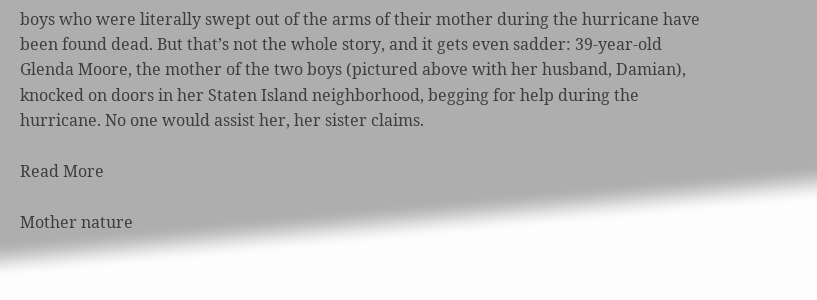boys who were literally swept out of the arms of their mother during the hurricane have been found dead. But that’s not the whole story, and it gets even sadder: 39-year-old Glenda Moore, the mother of the two boys (pictured above with her husband, Damian), knocked on doors in her Staten Island neighborhood, begging for help during the hurricane. No one would assist her, her sister claims.

Read More

Mother nature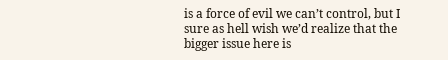is a force of evil we can’t control, but I sure as hell wish we’d realize that the bigger issue here is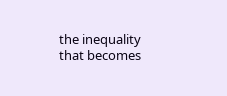the inequality that becomes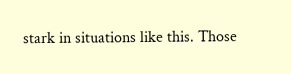stark in situations like this. Those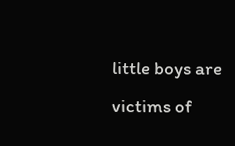little boys are victims of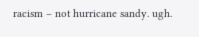racism – not hurricane sandy. ugh.